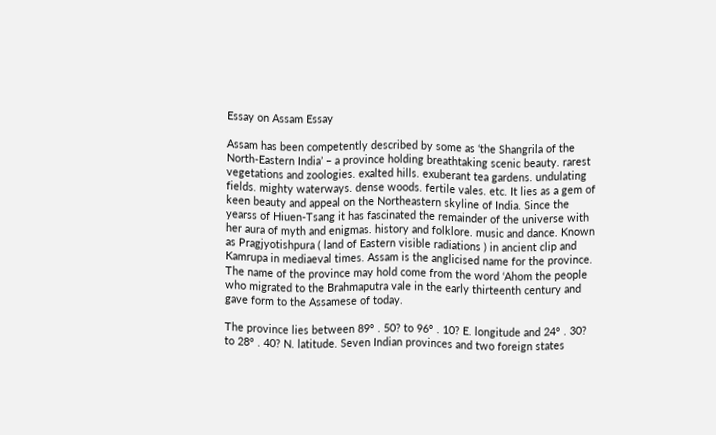Essay on Assam Essay

Assam has been competently described by some as ‘the Shangrila of the North-Eastern India’ – a province holding breathtaking scenic beauty. rarest vegetations and zoologies. exalted hills. exuberant tea gardens. undulating fields. mighty waterways. dense woods. fertile vales. etc. It lies as a gem of keen beauty and appeal on the Northeastern skyline of India. Since the yearss of Hiuen-Tsang it has fascinated the remainder of the universe with her aura of myth and enigmas. history and folklore. music and dance. Known as Pragjyotishpura ( land of Eastern visible radiations ) in ancient clip and Kamrupa in mediaeval times. Assam is the anglicised name for the province. The name of the province may hold come from the word ‘Ahom the people who migrated to the Brahmaputra vale in the early thirteenth century and gave form to the Assamese of today.

The province lies between 89° . 50? to 96° . 10? E. longitude and 24° . 30? to 28° . 40? N. latitude. Seven Indian provinces and two foreign states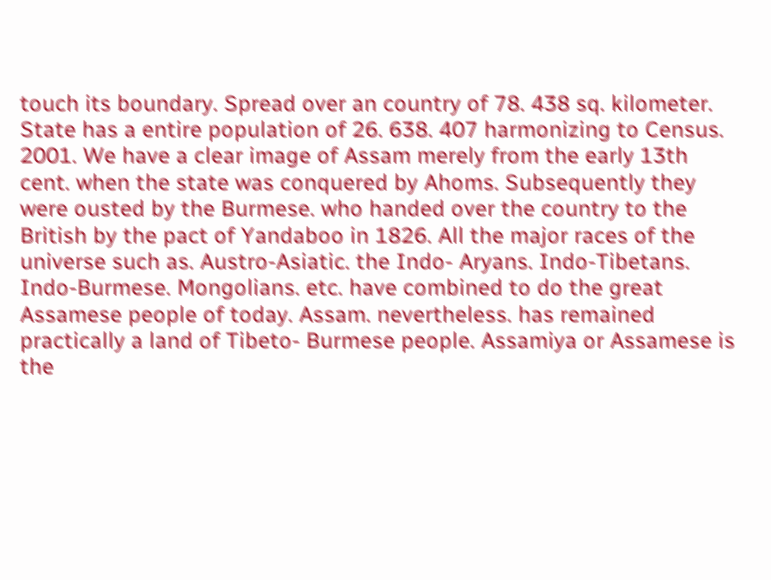touch its boundary. Spread over an country of 78. 438 sq. kilometer. State has a entire population of 26. 638. 407 harmonizing to Census. 2001. We have a clear image of Assam merely from the early 13th cent. when the state was conquered by Ahoms. Subsequently they were ousted by the Burmese. who handed over the country to the British by the pact of Yandaboo in 1826. All the major races of the universe such as. Austro-Asiatic. the Indo- Aryans. Indo-Tibetans. Indo-Burmese. Mongolians. etc. have combined to do the great Assamese people of today. Assam. nevertheless. has remained practically a land of Tibeto- Burmese people. Assamiya or Assamese is the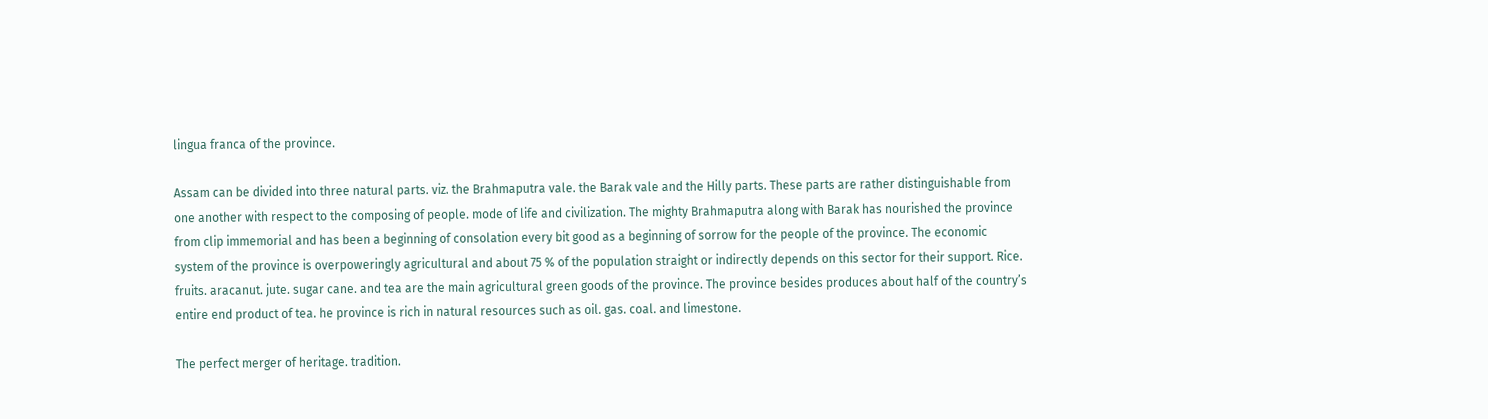lingua franca of the province.

Assam can be divided into three natural parts. viz. the Brahmaputra vale. the Barak vale and the Hilly parts. These parts are rather distinguishable from one another with respect to the composing of people. mode of life and civilization. The mighty Brahmaputra along with Barak has nourished the province from clip immemorial and has been a beginning of consolation every bit good as a beginning of sorrow for the people of the province. The economic system of the province is overpoweringly agricultural and about 75 % of the population straight or indirectly depends on this sector for their support. Rice. fruits. aracanut. jute. sugar cane. and tea are the main agricultural green goods of the province. The province besides produces about half of the country’s entire end product of tea. he province is rich in natural resources such as oil. gas. coal. and limestone.

The perfect merger of heritage. tradition.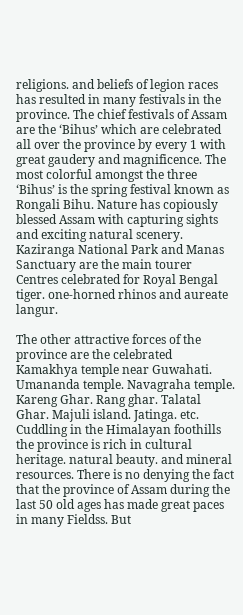religions. and beliefs of legion races has resulted in many festivals in the province. The chief festivals of Assam are the ‘Bihus’ which are celebrated all over the province by every 1 with great gaudery and magnificence. The most colorful amongst the three ‘Bihus’ is the spring festival known as Rongali Bihu. Nature has copiously blessed Assam with capturing sights and exciting natural scenery. Kaziranga National Park and Manas Sanctuary are the main tourer Centres celebrated for Royal Bengal tiger. one-horned rhinos and aureate langur.

The other attractive forces of the province are the celebrated Kamakhya temple near Guwahati. Umananda temple. Navagraha temple. Kareng Ghar. Rang ghar. Talatal Ghar. Majuli island. Jatinga. etc. Cuddling in the Himalayan foothills the province is rich in cultural heritage. natural beauty. and mineral resources. There is no denying the fact that the province of Assam during the last 50 old ages has made great paces in many Fieldss. But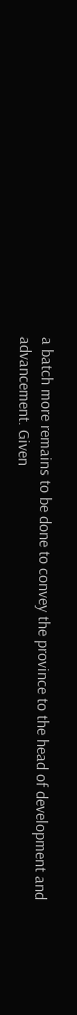a batch more remains to be done to convey the province to the head of development and advancement. Given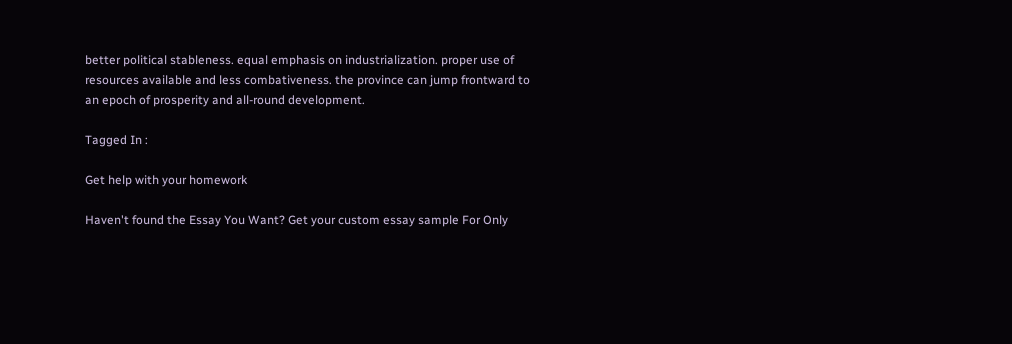better political stableness. equal emphasis on industrialization. proper use of resources available and less combativeness. the province can jump frontward to an epoch of prosperity and all-round development.

Tagged In :

Get help with your homework

Haven't found the Essay You Want? Get your custom essay sample For Only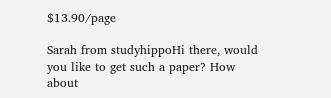$13.90/page

Sarah from studyhippoHi there, would you like to get such a paper? How about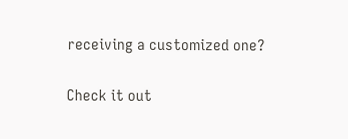receiving a customized one?

Check it out